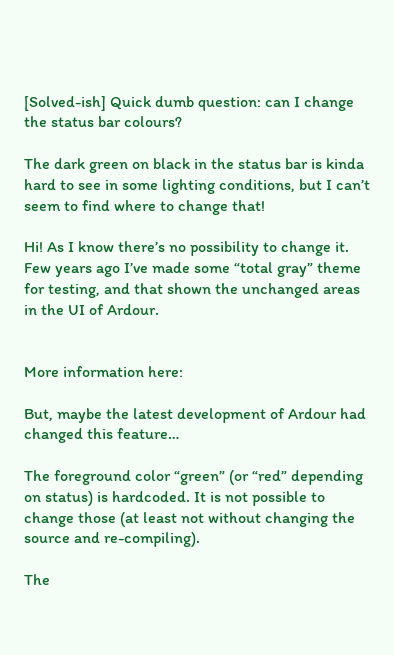[Solved-ish] Quick dumb question: can I change the status bar colours?

The dark green on black in the status bar is kinda hard to see in some lighting conditions, but I can’t seem to find where to change that!

Hi! As I know there’s no possibility to change it. Few years ago I’ve made some “total gray” theme for testing, and that shown the unchanged areas in the UI of Ardour.


More information here:

But, maybe the latest development of Ardour had changed this feature…

The foreground color “green” (or “red” depending on status) is hardcoded. It is not possible to change those (at least not without changing the source and re-compiling).

The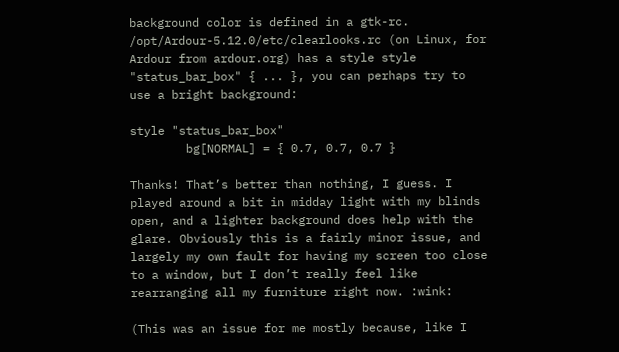background color is defined in a gtk-rc. /opt/Ardour-5.12.0/etc/clearlooks.rc (on Linux, for Ardour from ardour.org) has a style style "status_bar_box" { ... }, you can perhaps try to use a bright background:

style "status_bar_box"
        bg[NORMAL] = { 0.7, 0.7, 0.7 }

Thanks! That’s better than nothing, I guess. I played around a bit in midday light with my blinds open, and a lighter background does help with the glare. Obviously this is a fairly minor issue, and largely my own fault for having my screen too close to a window, but I don’t really feel like rearranging all my furniture right now. :wink:

(This was an issue for me mostly because, like I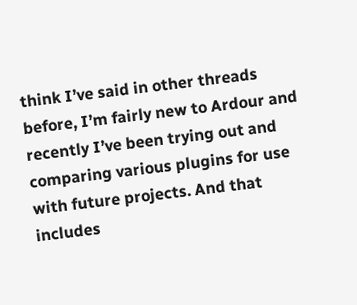think I’ve said in other threads before, I’m fairly new to Ardour and recently I’ve been trying out and comparing various plugins for use with future projects. And that includes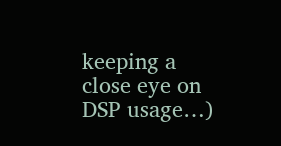keeping a close eye on DSP usage…)